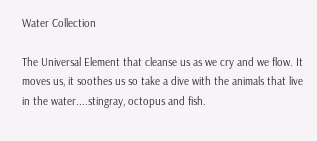Water Collection

The Universal Element that cleanse us as we cry and we flow. It moves us, it soothes us so take a dive with the animals that live in the water....stingray, octopus and fish.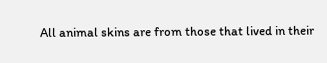All animal skins are from those that lived in their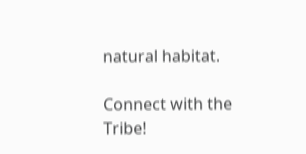natural habitat.

Connect with the Tribe!